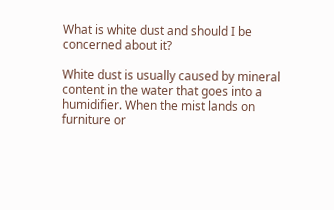What is white dust and should I be concerned about it?

White dust is usually caused by mineral content in the water that goes into a humidifier. When the mist lands on furniture or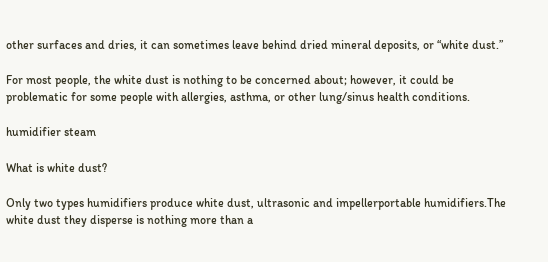other surfaces and dries, it can sometimes leave behind dried mineral deposits, or “white dust.”

For most people, the white dust is nothing to be concerned about; however, it could be problematic for some people with allergies, asthma, or other lung/sinus health conditions.

humidifier steam

What is white dust?

Only two types humidifiers produce white dust, ultrasonic and impellerportable humidifiers.The white dust they disperse is nothing more than a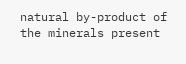natural by-product of the minerals present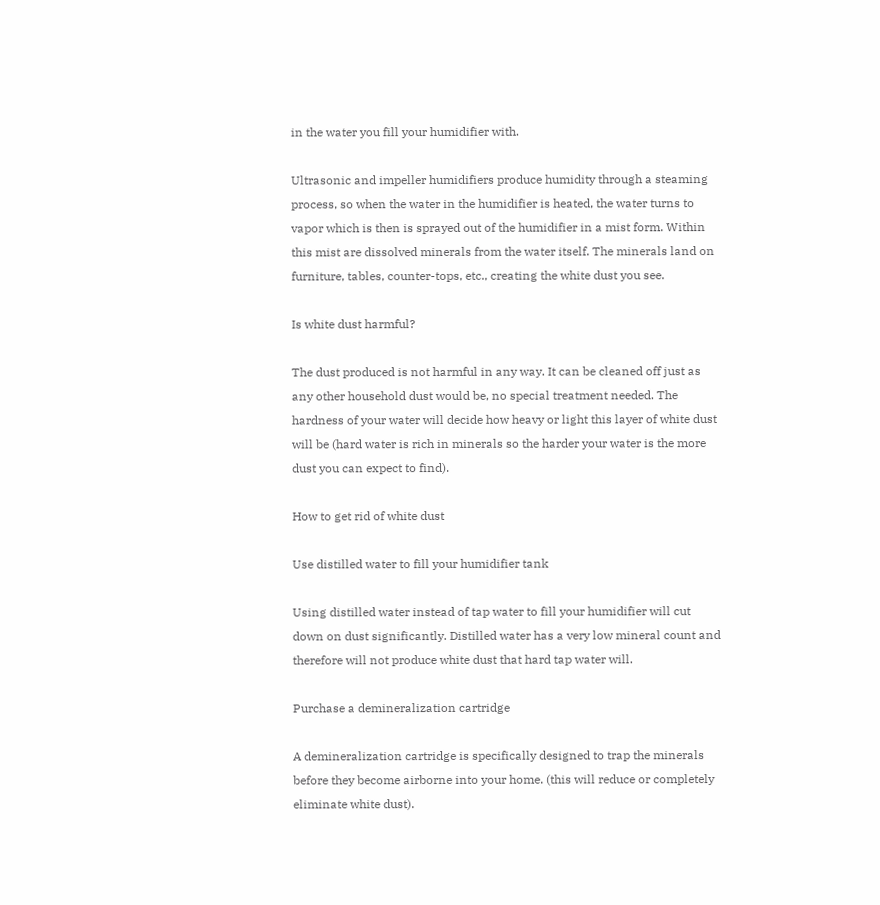in the water you fill your humidifier with.

Ultrasonic and impeller humidifiers produce humidity through a steaming process, so when the water in the humidifier is heated, the water turns to vapor which is then is sprayed out of the humidifier in a mist form. Within this mist are dissolved minerals from the water itself. The minerals land on furniture, tables, counter-tops, etc., creating the white dust you see.

Is white dust harmful?

The dust produced is not harmful in any way. It can be cleaned off just as any other household dust would be, no special treatment needed. The hardness of your water will decide how heavy or light this layer of white dust will be (hard water is rich in minerals so the harder your water is the more dust you can expect to find).

How to get rid of white dust

Use distilled water to fill your humidifier tank

Using distilled water instead of tap water to fill your humidifier will cut down on dust significantly. Distilled water has a very low mineral count and therefore will not produce white dust that hard tap water will.

Purchase a demineralization cartridge

A demineralization cartridge is specifically designed to trap the minerals before they become airborne into your home. (this will reduce or completely eliminate white dust).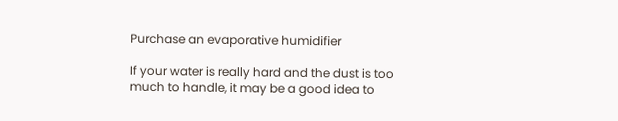Purchase an evaporative humidifier

If your water is really hard and the dust is too much to handle, it may be a good idea to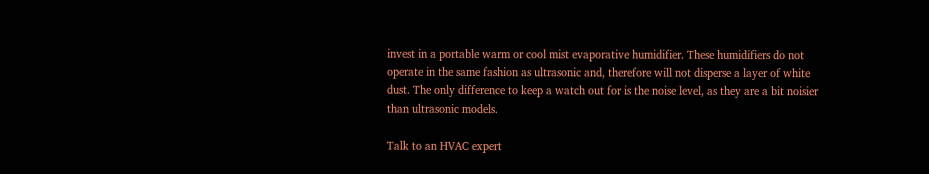invest in a portable warm or cool mist evaporative humidifier. These humidifiers do not operate in the same fashion as ultrasonic and, therefore will not disperse a layer of white dust. The only difference to keep a watch out for is the noise level, as they are a bit noisier than ultrasonic models.

Talk to an HVAC expert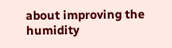about improving the humidity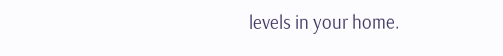levels in your home.